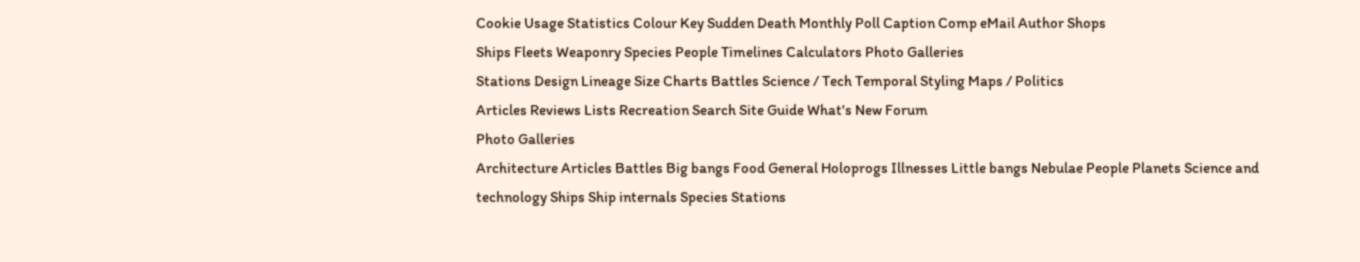Cookie Usage Statistics Colour Key Sudden Death Monthly Poll Caption Comp eMail Author Shops
Ships Fleets Weaponry Species People Timelines Calculators Photo Galleries
Stations Design Lineage Size Charts Battles Science / Tech Temporal Styling Maps / Politics
Articles Reviews Lists Recreation Search Site Guide What's New Forum
Photo Galleries
Architecture Articles Battles Big bangs Food General Holoprogs Illnesses Little bangs Nebulae People Planets Science and technology Ships Ship internals Species Stations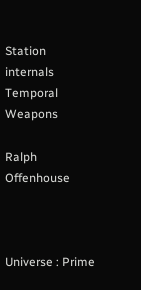Station internals Temporal Weapons

Ralph Offenhouse



Universe : Prime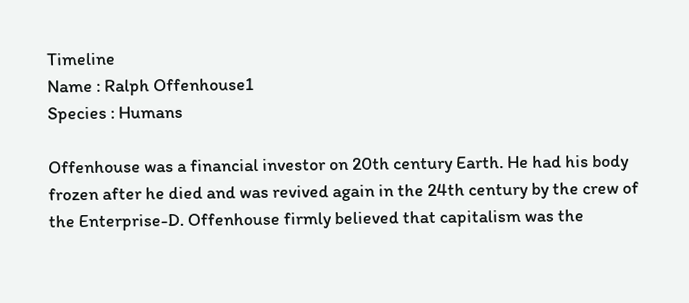Timeline
Name : Ralph Offenhouse1
Species : Humans

Offenhouse was a financial investor on 20th century Earth. He had his body frozen after he died and was revived again in the 24th century by the crew of the Enterprise-D. Offenhouse firmly believed that capitalism was the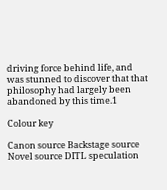driving force behind life, and was stunned to discover that that philosophy had largely been abandoned by this time.1

Colour key

Canon source Backstage source Novel source DITL speculation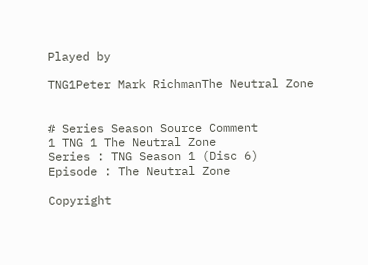Played by

TNG1Peter Mark RichmanThe Neutral Zone


# Series Season Source Comment
1 TNG 1 The Neutral Zone
Series : TNG Season 1 (Disc 6)
Episode : The Neutral Zone

Copyright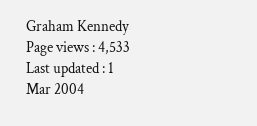Graham Kennedy Page views : 4,533 Last updated : 1 Mar 2004